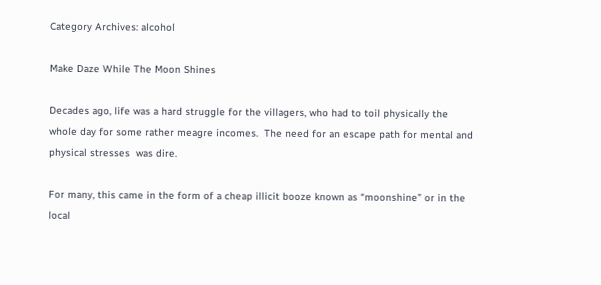Category Archives: alcohol

Make Daze While The Moon Shines

Decades ago, life was a hard struggle for the villagers, who had to toil physically the whole day for some rather meagre incomes.  The need for an escape path for mental and physical stresses  was dire.

For many, this came in the form of a cheap illicit booze known as “moonshine” or in the local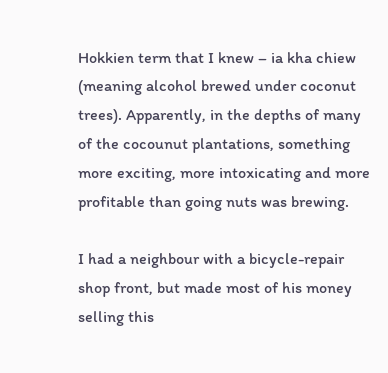Hokkien term that I knew – ia kha chiew (meaning alcohol brewed under coconut trees). Apparently, in the depths of many of the cocounut plantations, something more exciting, more intoxicating and more profitable than going nuts was brewing.

I had a neighbour with a bicycle-repair shop front, but made most of his money selling this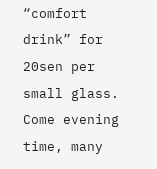“comfort drink” for 20sen per small glass. Come evening time, many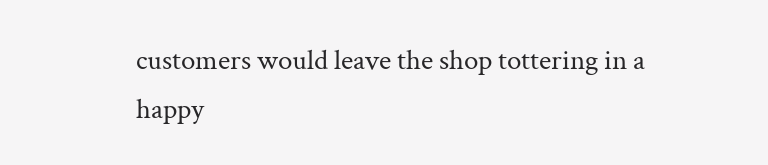customers would leave the shop tottering in a happy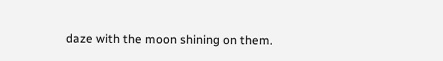daze with the moon shining on them.